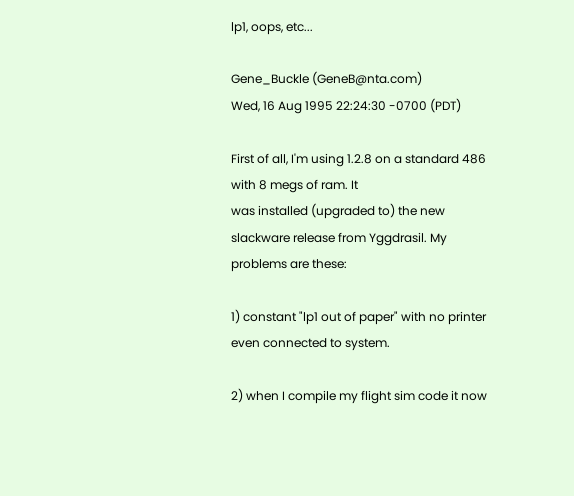lp1, oops, etc...

Gene_Buckle (GeneB@nta.com)
Wed, 16 Aug 1995 22:24:30 -0700 (PDT)

First of all, I'm using 1.2.8 on a standard 486 with 8 megs of ram. It
was installed (upgraded to) the new slackware release from Yggdrasil. My
problems are these:

1) constant "lp1 out of paper" with no printer even connected to system.

2) when I compile my flight sim code it now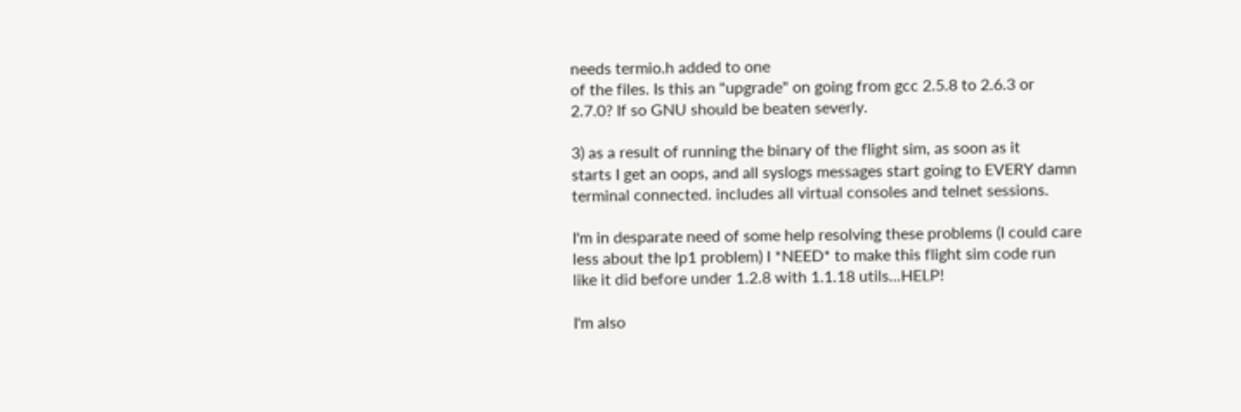needs termio.h added to one
of the files. Is this an "upgrade" on going from gcc 2.5.8 to 2.6.3 or
2.7.0? If so GNU should be beaten severly.

3) as a result of running the binary of the flight sim, as soon as it
starts I get an oops, and all syslogs messages start going to EVERY damn
terminal connected. includes all virtual consoles and telnet sessions.

I'm in desparate need of some help resolving these problems (I could care
less about the lp1 problem) I *NEED* to make this flight sim code run
like it did before under 1.2.8 with 1.1.18 utils...HELP!

I'm also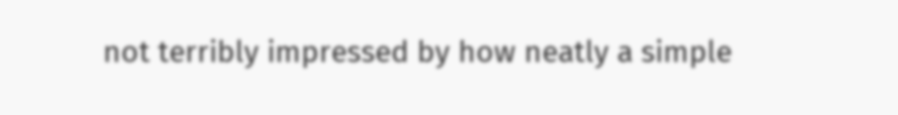not terribly impressed by how neatly a simple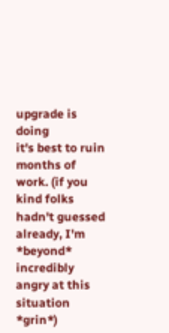upgrade is doing
it's best to ruin months of work. (if you kind folks hadn't guessed
already, I'm *beyond* incredibly angry at this situation *grin*)